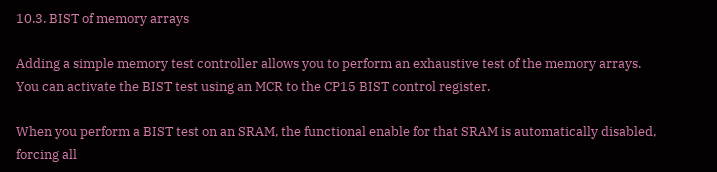10.3. BIST of memory arrays

Adding a simple memory test controller allows you to perform an exhaustive test of the memory arrays. You can activate the BIST test using an MCR to the CP15 BIST control register.

When you perform a BIST test on an SRAM, the functional enable for that SRAM is automatically disabled, forcing all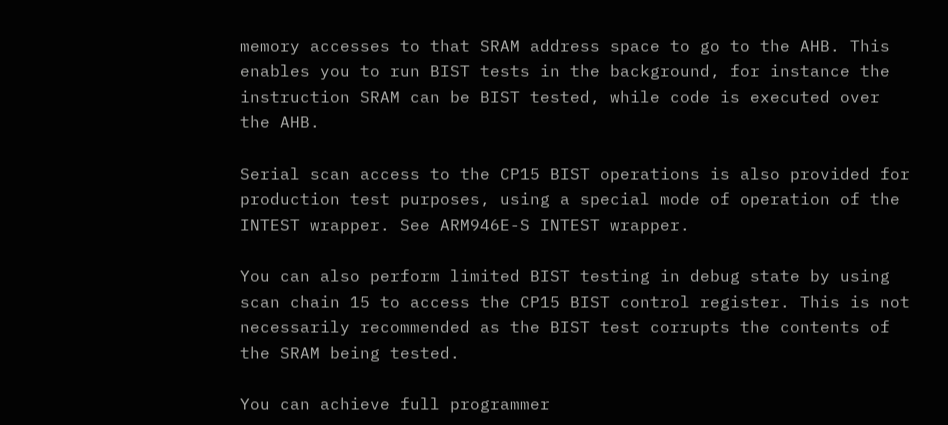memory accesses to that SRAM address space to go to the AHB. This enables you to run BIST tests in the background, for instance the instruction SRAM can be BIST tested, while code is executed over the AHB.

Serial scan access to the CP15 BIST operations is also provided for production test purposes, using a special mode of operation of the INTEST wrapper. See ARM946E-S INTEST wrapper.

You can also perform limited BIST testing in debug state by using scan chain 15 to access the CP15 BIST control register. This is not necessarily recommended as the BIST test corrupts the contents of the SRAM being tested.

You can achieve full programmer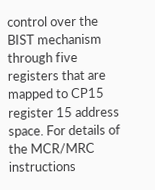control over the BIST mechanism through five registers that are mapped to CP15 register 15 address space. For details of the MCR/MRC instructions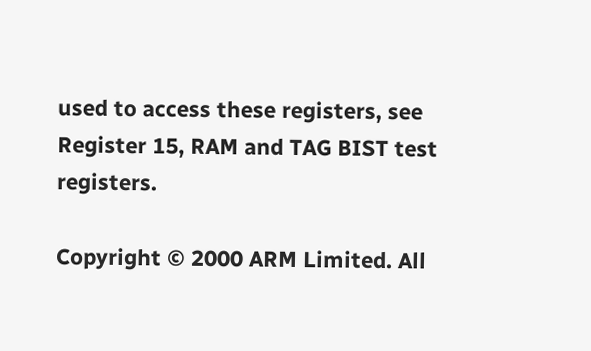used to access these registers, see Register 15, RAM and TAG BIST test registers.

Copyright © 2000 ARM Limited. All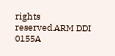rights reserved.ARM DDI 0155A